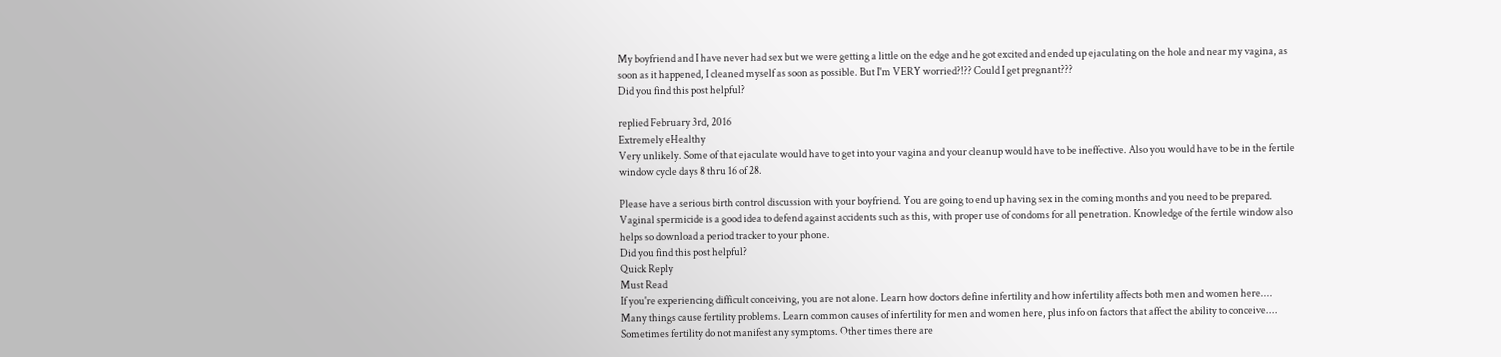My boyfriend and I have never had sex but we were getting a little on the edge and he got excited and ended up ejaculating on the hole and near my vagina, as soon as it happened, I cleaned myself as soon as possible. But I'm VERY worried?!?? Could I get pregnant???
Did you find this post helpful?

replied February 3rd, 2016
Extremely eHealthy
Very unlikely. Some of that ejaculate would have to get into your vagina and your cleanup would have to be ineffective. Also you would have to be in the fertile window cycle days 8 thru 16 of 28.

Please have a serious birth control discussion with your boyfriend. You are going to end up having sex in the coming months and you need to be prepared. Vaginal spermicide is a good idea to defend against accidents such as this, with proper use of condoms for all penetration. Knowledge of the fertile window also helps so download a period tracker to your phone.
Did you find this post helpful?
Quick Reply
Must Read
If you're experiencing difficult conceiving, you are not alone. Learn how doctors define infertility and how infertility affects both men and women here....
Many things cause fertility problems. Learn common causes of infertility for men and women here, plus info on factors that affect the ability to conceive....
Sometimes fertility do not manifest any symptoms. Other times there are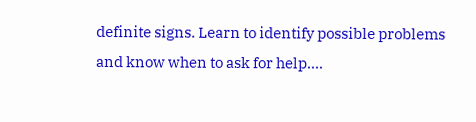definite signs. Learn to identify possible problems and know when to ask for help....